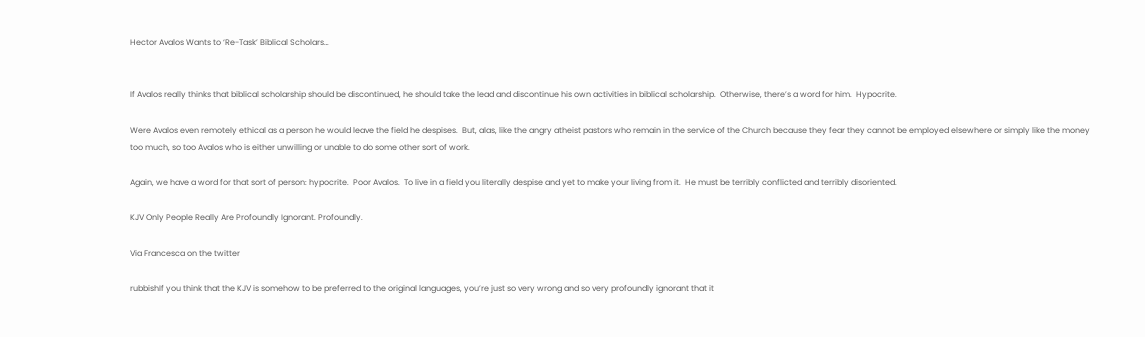Hector Avalos Wants to ‘Re-Task’ Biblical Scholars…


If Avalos really thinks that biblical scholarship should be discontinued, he should take the lead and discontinue his own activities in biblical scholarship.  Otherwise, there’s a word for him.  Hypocrite.

Were Avalos even remotely ethical as a person he would leave the field he despises.  But, alas, like the angry atheist pastors who remain in the service of the Church because they fear they cannot be employed elsewhere or simply like the money too much, so too Avalos who is either unwilling or unable to do some other sort of work.

Again, we have a word for that sort of person: hypocrite.  Poor Avalos.  To live in a field you literally despise and yet to make your living from it.  He must be terribly conflicted and terribly disoriented.

KJV Only People Really Are Profoundly Ignorant. Profoundly.

Via Francesca on the twitter

rubbishIf you think that the KJV is somehow to be preferred to the original languages, you’re just so very wrong and so very profoundly ignorant that it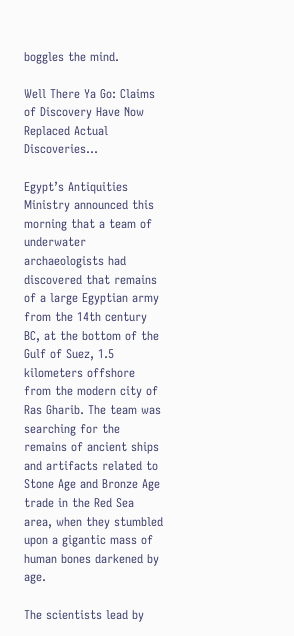boggles the mind.

Well There Ya Go: Claims of Discovery Have Now Replaced Actual Discoveries…

Egypt’s Antiquities Ministry announced this morning that a team of underwater archaeologists had discovered that remains of a large Egyptian army from the 14th century BC, at the bottom of the Gulf of Suez, 1.5 kilometers offshore from the modern city of Ras Gharib. The team was searching for the remains of ancient ships and artifacts related to Stone Age and Bronze Age trade in the Red Sea area, when they stumbled upon a gigantic mass of human bones darkened by age.

The scientists lead by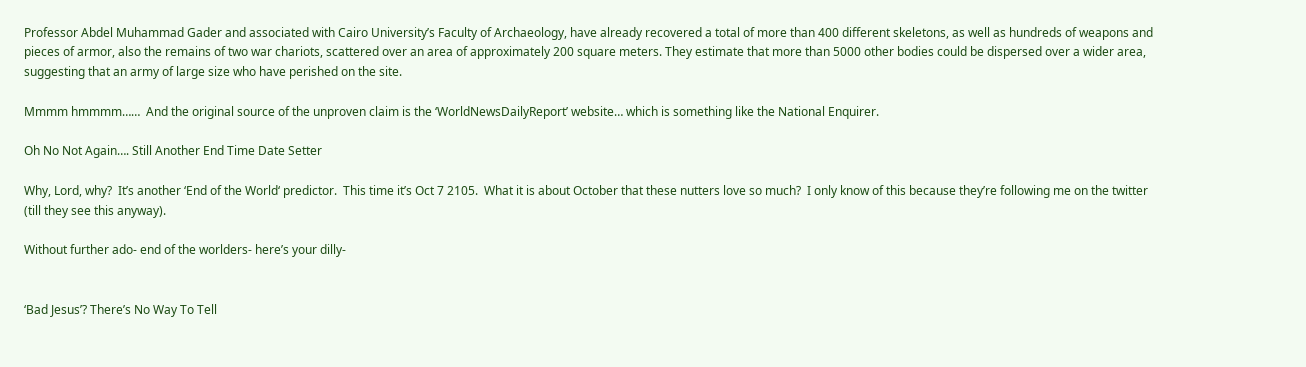Professor Abdel Muhammad Gader and associated with Cairo University’s Faculty of Archaeology, have already recovered a total of more than 400 different skeletons, as well as hundreds of weapons and pieces of armor, also the remains of two war chariots, scattered over an area of approximately 200 square meters. They estimate that more than 5000 other bodies could be dispersed over a wider area, suggesting that an army of large size who have perished on the site.

Mmmm hmmmm……  And the original source of the unproven claim is the ‘WorldNewsDailyReport’ website… which is something like the National Enquirer.

Oh No Not Again…. Still Another End Time Date Setter

Why, Lord, why?  It’s another ‘End of the World‘ predictor.  This time it’s Oct 7 2105.  What it is about October that these nutters love so much?  I only know of this because they’re following me on the twitter (till they see this anyway).

Without further ado- end of the worlders- here’s your dilly-


‘Bad Jesus’? There’s No Way To Tell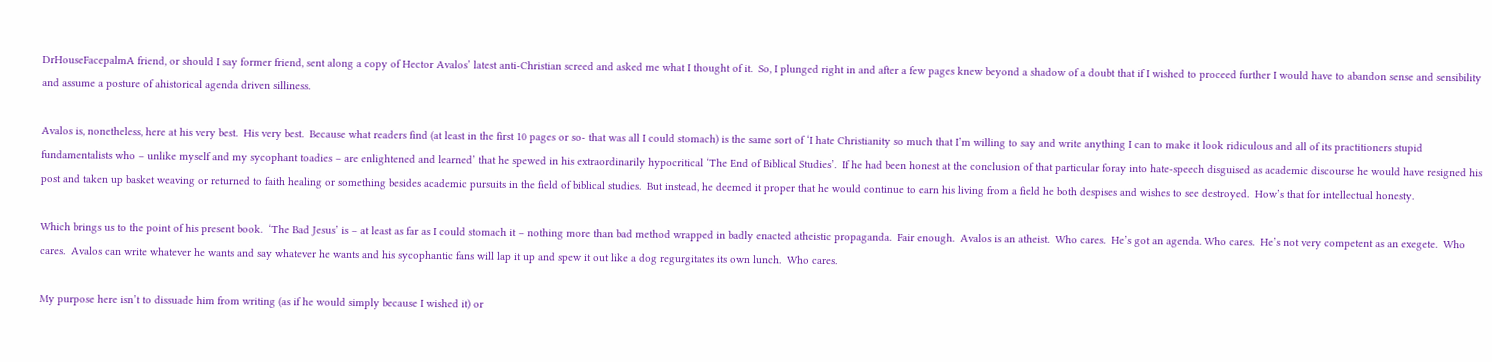DrHouseFacepalmA friend, or should I say former friend, sent along a copy of Hector Avalos’ latest anti-Christian screed and asked me what I thought of it.  So, I plunged right in and after a few pages knew beyond a shadow of a doubt that if I wished to proceed further I would have to abandon sense and sensibility and assume a posture of ahistorical agenda driven silliness.

Avalos is, nonetheless, here at his very best.  His very best.  Because what readers find (at least in the first 10 pages or so- that was all I could stomach) is the same sort of ‘I hate Christianity so much that I’m willing to say and write anything I can to make it look ridiculous and all of its practitioners stupid fundamentalists who – unlike myself and my sycophant toadies – are enlightened and learned’ that he spewed in his extraordinarily hypocritical ‘The End of Biblical Studies’.  If he had been honest at the conclusion of that particular foray into hate-speech disguised as academic discourse he would have resigned his post and taken up basket weaving or returned to faith healing or something besides academic pursuits in the field of biblical studies.  But instead, he deemed it proper that he would continue to earn his living from a field he both despises and wishes to see destroyed.  How’s that for intellectual honesty.

Which brings us to the point of his present book.  ‘The Bad Jesus’ is – at least as far as I could stomach it – nothing more than bad method wrapped in badly enacted atheistic propaganda.  Fair enough.  Avalos is an atheist.  Who cares.  He’s got an agenda. Who cares.  He’s not very competent as an exegete.  Who cares.  Avalos can write whatever he wants and say whatever he wants and his sycophantic fans will lap it up and spew it out like a dog regurgitates its own lunch.  Who cares.

My purpose here isn’t to dissuade him from writing (as if he would simply because I wished it) or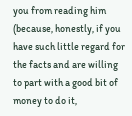you from reading him (because, honestly, if you have such little regard for the facts and are willing to part with a good bit of money to do it,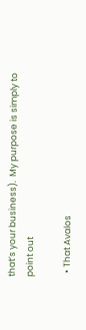that’s your business).  My purpose is simply to point out

  • That Avalos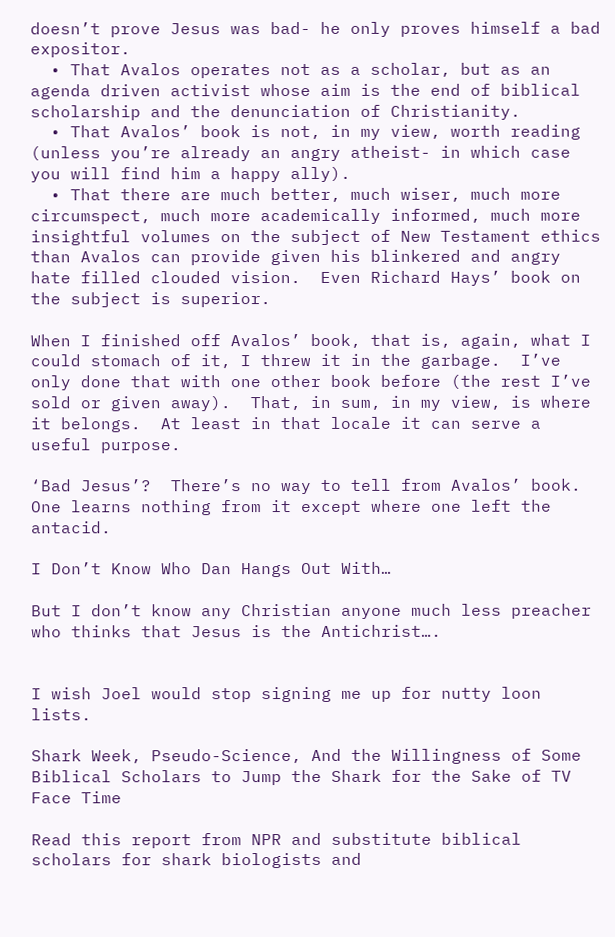doesn’t prove Jesus was bad- he only proves himself a bad expositor.
  • That Avalos operates not as a scholar, but as an agenda driven activist whose aim is the end of biblical scholarship and the denunciation of Christianity.
  • That Avalos’ book is not, in my view, worth reading (unless you’re already an angry atheist- in which case you will find him a happy ally).
  • That there are much better, much wiser, much more circumspect, much more academically informed, much more insightful volumes on the subject of New Testament ethics than Avalos can provide given his blinkered and angry hate filled clouded vision.  Even Richard Hays’ book on the subject is superior.

When I finished off Avalos’ book, that is, again, what I could stomach of it, I threw it in the garbage.  I’ve only done that with one other book before (the rest I’ve sold or given away).  That, in sum, in my view, is where it belongs.  At least in that locale it can serve a useful purpose.

‘Bad Jesus’?  There’s no way to tell from Avalos’ book.  One learns nothing from it except where one left the antacid.

I Don’t Know Who Dan Hangs Out With…

But I don’t know any Christian anyone much less preacher who thinks that Jesus is the Antichrist….


I wish Joel would stop signing me up for nutty loon lists.

Shark Week, Pseudo-Science, And the Willingness of Some Biblical Scholars to Jump the Shark for the Sake of TV Face Time

Read this report from NPR and substitute biblical scholars for shark biologists and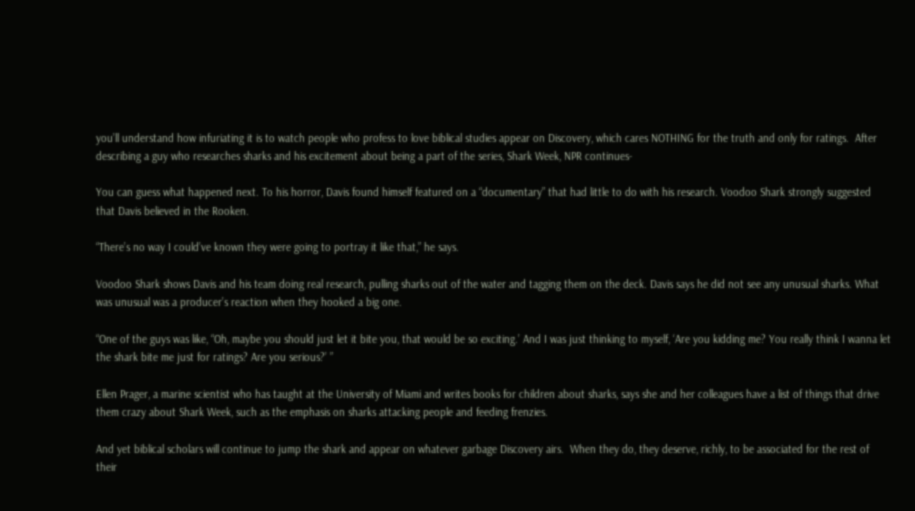you’ll understand how infuriating it is to watch people who profess to love biblical studies appear on Discovery, which cares NOTHING for the truth and only for ratings.  After describing a guy who researches sharks and his excitement about being a part of the series, Shark Week, NPR continues-

You can guess what happened next. To his horror, Davis found himself featured on a “documentary” that had little to do with his research. Voodoo Shark strongly suggested that Davis believed in the Rooken.

“There’s no way I could’ve known they were going to portray it like that,” he says.

Voodoo Shark shows Davis and his team doing real research, pulling sharks out of the water and tagging them on the deck. Davis says he did not see any unusual sharks. What was unusual was a producer’s reaction when they hooked a big one.

“One of the guys was like, “Oh, maybe you should just let it bite you, that would be so exciting.’ And I was just thinking to myself, ‘Are you kidding me? You really think I wanna let the shark bite me just for ratings? Are you serious?’ ”

Ellen Prager, a marine scientist who has taught at the University of Miami and writes books for children about sharks, says she and her colleagues have a list of things that drive them crazy about Shark Week, such as the emphasis on sharks attacking people and feeding frenzies.

And yet biblical scholars will continue to jump the shark and appear on whatever garbage Discovery airs.  When they do, they deserve, richly, to be associated for the rest of their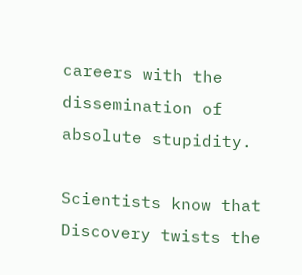careers with the dissemination of absolute stupidity.

Scientists know that Discovery twists the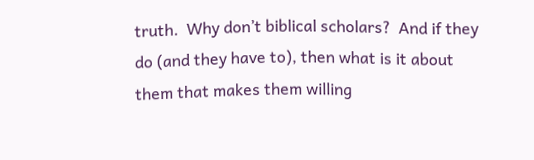truth.  Why don’t biblical scholars?  And if they do (and they have to), then what is it about them that makes them willing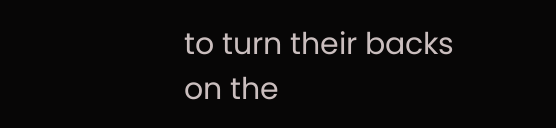to turn their backs on the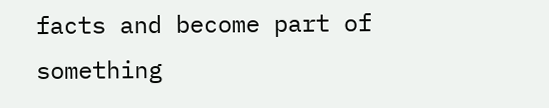facts and become part of something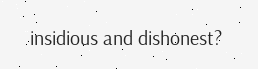insidious and dishonest?